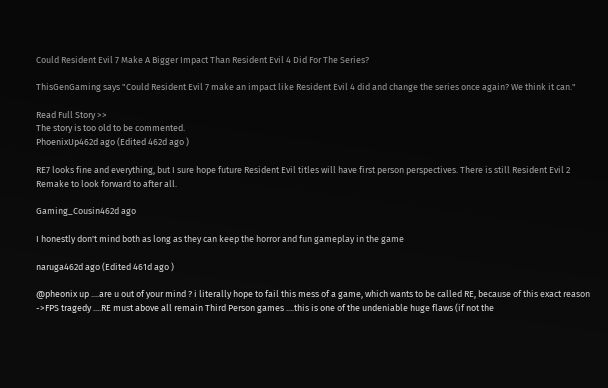Could Resident Evil 7 Make A Bigger Impact Than Resident Evil 4 Did For The Series?

ThisGenGaming says "Could Resident Evil 7 make an impact like Resident Evil 4 did and change the series once again? We think it can."

Read Full Story >>
The story is too old to be commented.
PhoenixUp462d ago (Edited 462d ago )

RE7 looks fine and everything, but I sure hope future Resident Evil titles will have first person perspectives. There is still Resident Evil 2 Remake to look forward to after all.

Gaming_Cousin462d ago

I honestly don't mind both as long as they can keep the horror and fun gameplay in the game

naruga462d ago (Edited 461d ago )

@pheonix up ....are u out of your mind ? i literally hope to fail this mess of a game, which wants to be called RE, because of this exact reason ->FPS tragedy ....RE must above all remain Third Person games ....this is one of the undeniable huge flaws (if not the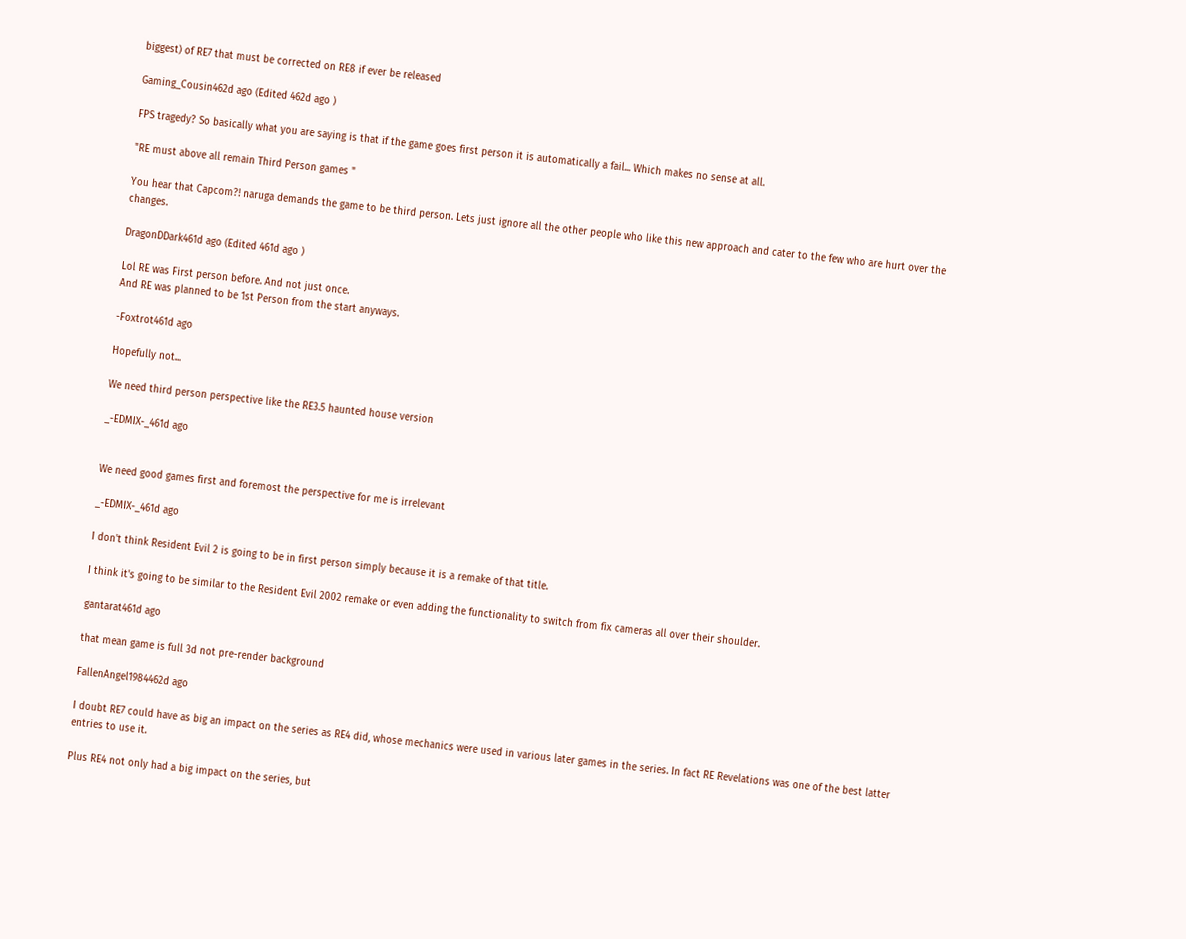biggest) of RE7 that must be corrected on RE8 if ever be released

Gaming_Cousin462d ago (Edited 462d ago )

FPS tragedy? So basically what you are saying is that if the game goes first person it is automatically a fail... Which makes no sense at all.

"RE must above all remain Third Person games "

You hear that Capcom?! naruga demands the game to be third person. Lets just ignore all the other people who like this new approach and cater to the few who are hurt over the changes.

DragonDDark461d ago (Edited 461d ago )

Lol RE was First person before. And not just once.
And RE was planned to be 1st Person from the start anyways.

-Foxtrot461d ago

Hopefully not...

We need third person perspective like the RE3.5 haunted house version

_-EDMIX-_461d ago


We need good games first and foremost the perspective for me is irrelevant

_-EDMIX-_461d ago

I don't think Resident Evil 2 is going to be in first person simply because it is a remake of that title.

I think it's going to be similar to the Resident Evil 2002 remake or even adding the functionality to switch from fix cameras all over their shoulder.

gantarat461d ago

that mean game is full 3d not pre-render background

FallenAngel1984462d ago

I doubt RE7 could have as big an impact on the series as RE4 did, whose mechanics were used in various later games in the series. In fact RE Revelations was one of the best latter entries to use it.

Plus RE4 not only had a big impact on the series, but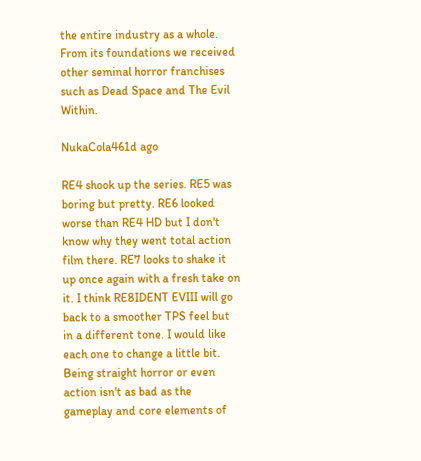the entire industry as a whole. From its foundations we received other seminal horror franchises such as Dead Space and The Evil Within.

NukaCola461d ago

RE4 shook up the series. RE5 was boring but pretty. RE6 looked worse than RE4 HD but I don't know why they went total action film there. RE7 looks to shake it up once again with a fresh take on it. I think RE8IDENT EVIII will go back to a smoother TPS feel but in a different tone. I would like each one to change a little bit. Being straight horror or even action isn't as bad as the gameplay and core elements of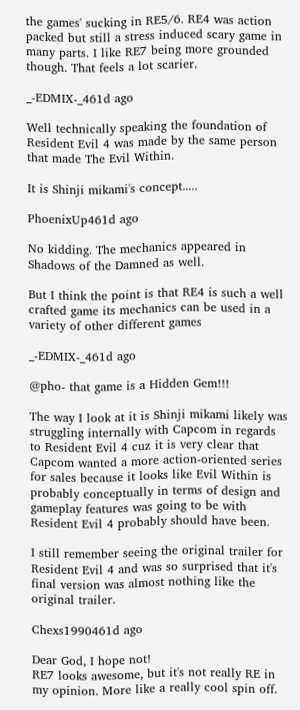the games' sucking in RE5/6. RE4 was action packed but still a stress induced scary game in many parts. I like RE7 being more grounded though. That feels a lot scarier.

_-EDMIX-_461d ago

Well technically speaking the foundation of Resident Evil 4 was made by the same person that made The Evil Within.

It is Shinji mikami's concept.....

PhoenixUp461d ago

No kidding. The mechanics appeared in Shadows of the Damned as well.

But I think the point is that RE4 is such a well crafted game its mechanics can be used in a variety of other different games

_-EDMIX-_461d ago

@pho- that game is a Hidden Gem!!!

The way I look at it is Shinji mikami likely was struggling internally with Capcom in regards to Resident Evil 4 cuz it is very clear that Capcom wanted a more action-oriented series for sales because it looks like Evil Within is probably conceptually in terms of design and gameplay features was going to be with Resident Evil 4 probably should have been.

I still remember seeing the original trailer for Resident Evil 4 and was so surprised that it's final version was almost nothing like the original trailer.

Chexs1990461d ago

Dear God, I hope not!
RE7 looks awesome, but it's not really RE in my opinion. More like a really cool spin off.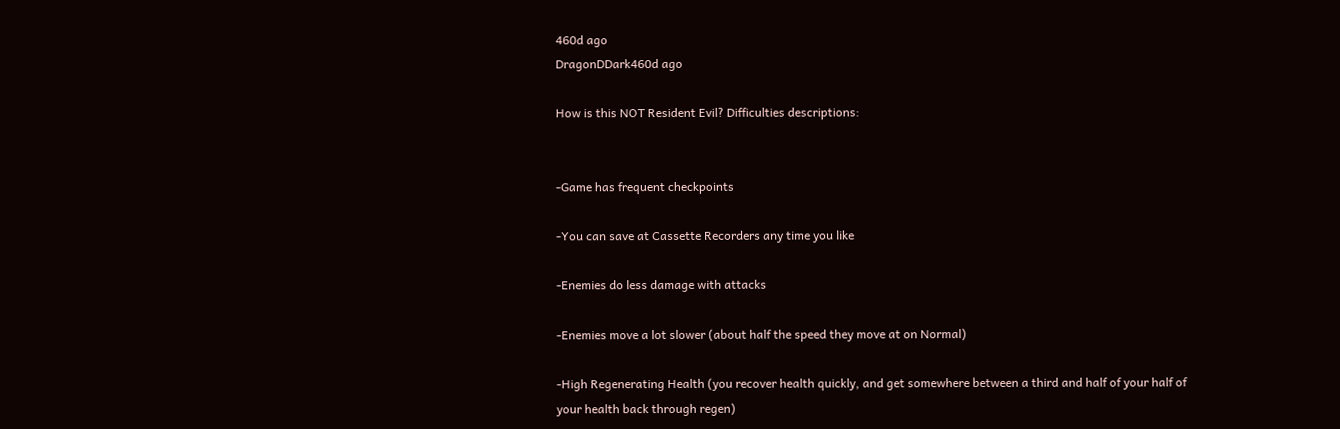460d ago
DragonDDark460d ago

How is this NOT Resident Evil? Difficulties descriptions:


-Game has frequent checkpoints

-You can save at Cassette Recorders any time you like

-Enemies do less damage with attacks

-Enemies move a lot slower (about half the speed they move at on Normal)

-High Regenerating Health (you recover health quickly, and get somewhere between a third and half of your half of your health back through regen)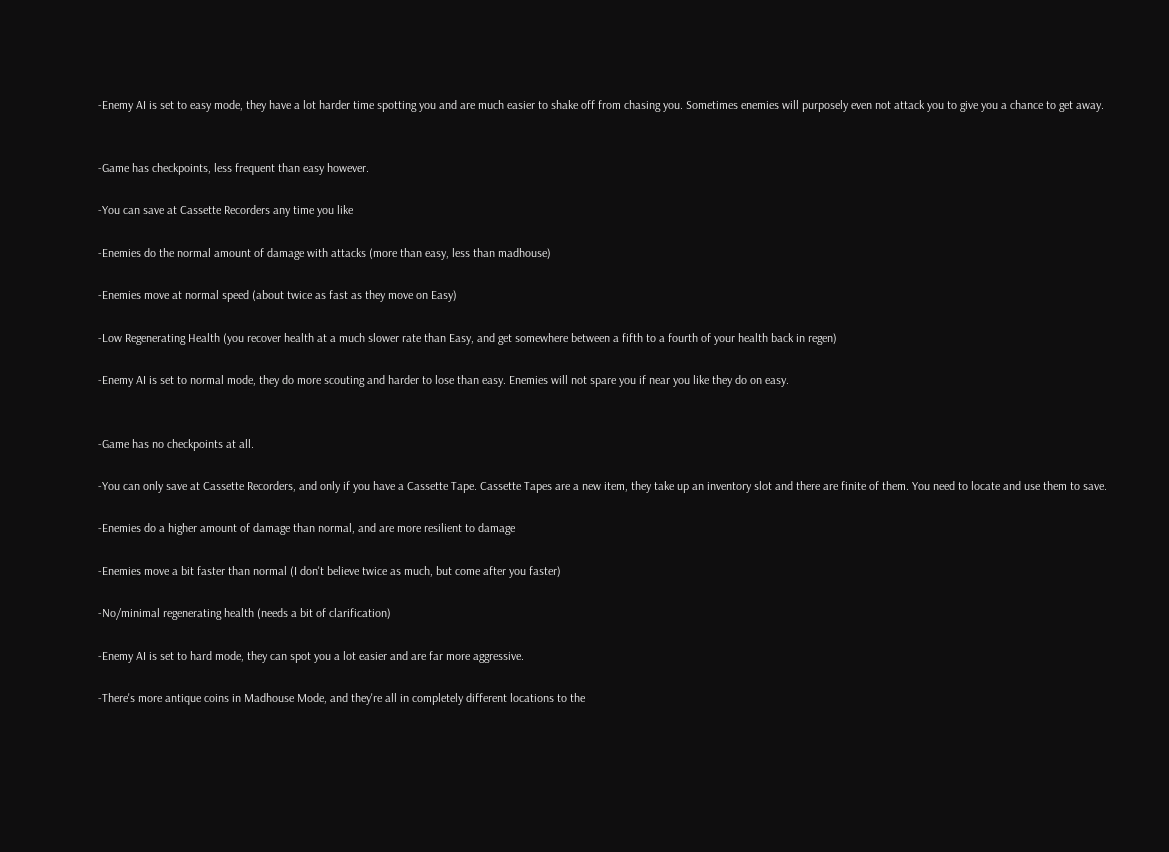-Enemy AI is set to easy mode, they have a lot harder time spotting you and are much easier to shake off from chasing you. Sometimes enemies will purposely even not attack you to give you a chance to get away.


-Game has checkpoints, less frequent than easy however.

-You can save at Cassette Recorders any time you like

-Enemies do the normal amount of damage with attacks (more than easy, less than madhouse)

-Enemies move at normal speed (about twice as fast as they move on Easy)

-Low Regenerating Health (you recover health at a much slower rate than Easy, and get somewhere between a fifth to a fourth of your health back in regen)

-Enemy AI is set to normal mode, they do more scouting and harder to lose than easy. Enemies will not spare you if near you like they do on easy.


-Game has no checkpoints at all.

-You can only save at Cassette Recorders, and only if you have a Cassette Tape. Cassette Tapes are a new item, they take up an inventory slot and there are finite of them. You need to locate and use them to save.

-Enemies do a higher amount of damage than normal, and are more resilient to damage

-Enemies move a bit faster than normal (I don't believe twice as much, but come after you faster)

-No/minimal regenerating health (needs a bit of clarification)

-Enemy AI is set to hard mode, they can spot you a lot easier and are far more aggressive.

-There's more antique coins in Madhouse Mode, and they're all in completely different locations to the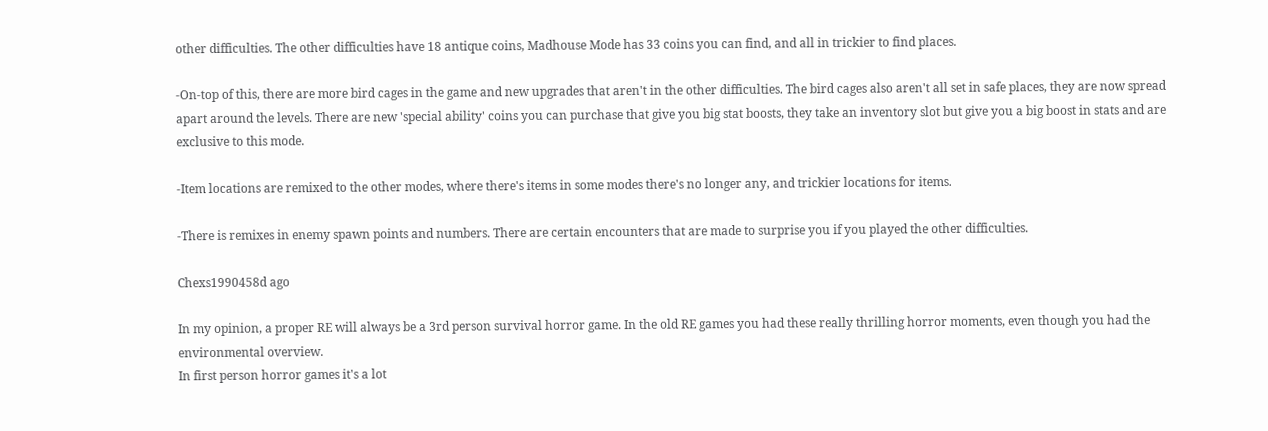other difficulties. The other difficulties have 18 antique coins, Madhouse Mode has 33 coins you can find, and all in trickier to find places.

-On-top of this, there are more bird cages in the game and new upgrades that aren't in the other difficulties. The bird cages also aren't all set in safe places, they are now spread apart around the levels. There are new 'special ability' coins you can purchase that give you big stat boosts, they take an inventory slot but give you a big boost in stats and are exclusive to this mode.

-Item locations are remixed to the other modes, where there's items in some modes there's no longer any, and trickier locations for items.

-There is remixes in enemy spawn points and numbers. There are certain encounters that are made to surprise you if you played the other difficulties.

Chexs1990458d ago

In my opinion, a proper RE will always be a 3rd person survival horror game. In the old RE games you had these really thrilling horror moments, even though you had the environmental overview.
In first person horror games it's a lot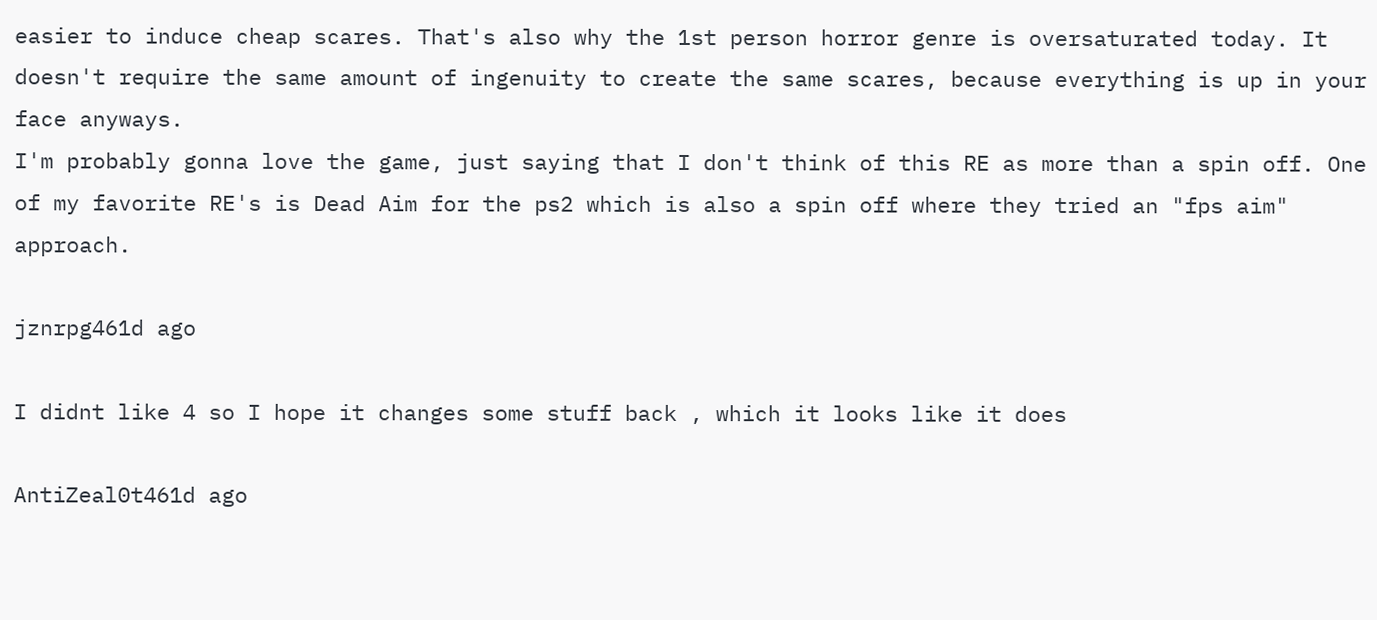easier to induce cheap scares. That's also why the 1st person horror genre is oversaturated today. It doesn't require the same amount of ingenuity to create the same scares, because everything is up in your face anyways.
I'm probably gonna love the game, just saying that I don't think of this RE as more than a spin off. One of my favorite RE's is Dead Aim for the ps2 which is also a spin off where they tried an "fps aim" approach.

jznrpg461d ago

I didnt like 4 so I hope it changes some stuff back , which it looks like it does

AntiZeal0t461d ago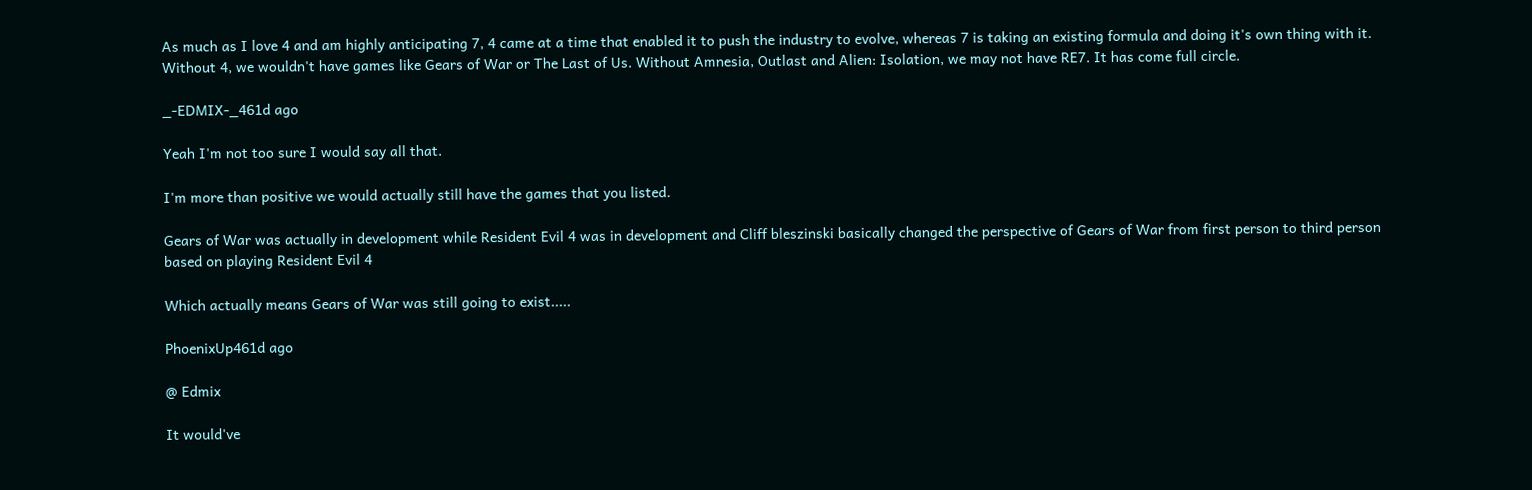As much as I love 4 and am highly anticipating 7, 4 came at a time that enabled it to push the industry to evolve, whereas 7 is taking an existing formula and doing it's own thing with it. Without 4, we wouldn't have games like Gears of War or The Last of Us. Without Amnesia, Outlast and Alien: Isolation, we may not have RE7. It has come full circle.

_-EDMIX-_461d ago

Yeah I'm not too sure I would say all that.

I'm more than positive we would actually still have the games that you listed.

Gears of War was actually in development while Resident Evil 4 was in development and Cliff bleszinski basically changed the perspective of Gears of War from first person to third person based on playing Resident Evil 4

Which actually means Gears of War was still going to exist.....

PhoenixUp461d ago

@ Edmix

It would've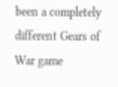been a completely different Gears of War game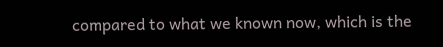compared to what we known now, which is the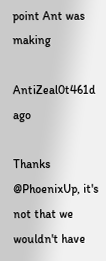point Ant was making

AntiZeal0t461d ago

Thanks @PhoenixUp, it's not that we wouldn't have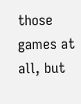those games at all, but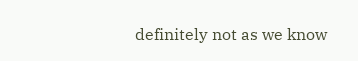definitely not as we know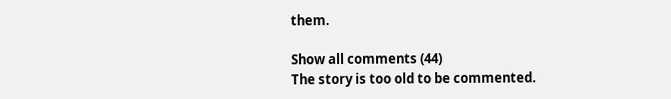them.

Show all comments (44)
The story is too old to be commented.